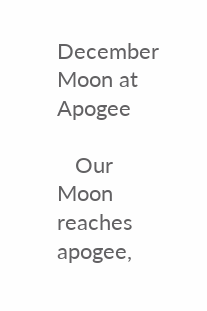December Moon at Apogee

   Our Moon reaches apogee,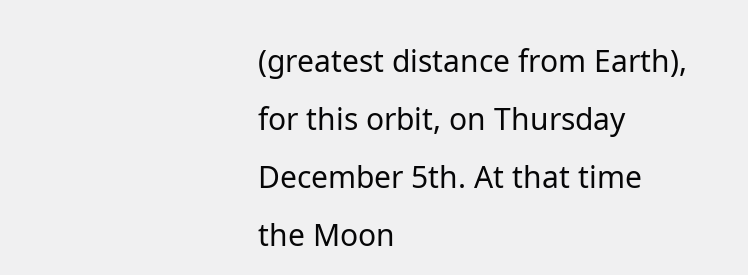(greatest distance from Earth), for this orbit, on Thursday December 5th. At that time the Moon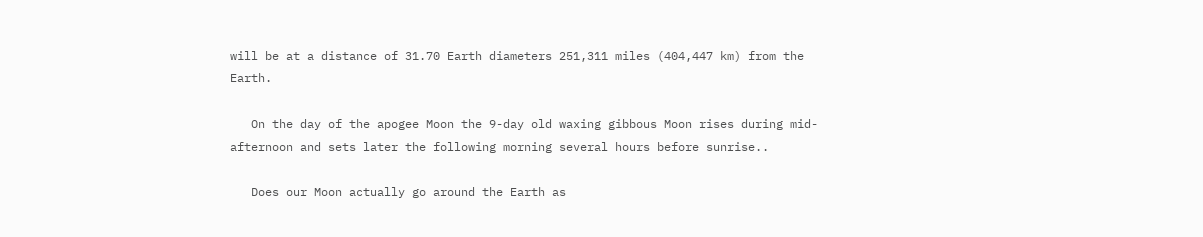will be at a distance of 31.70 Earth diameters 251,311 miles (404,447 km) from the Earth.

   On the day of the apogee Moon the 9-day old waxing gibbous Moon rises during mid-afternoon and sets later the following morning several hours before sunrise..

   Does our Moon actually go around the Earth as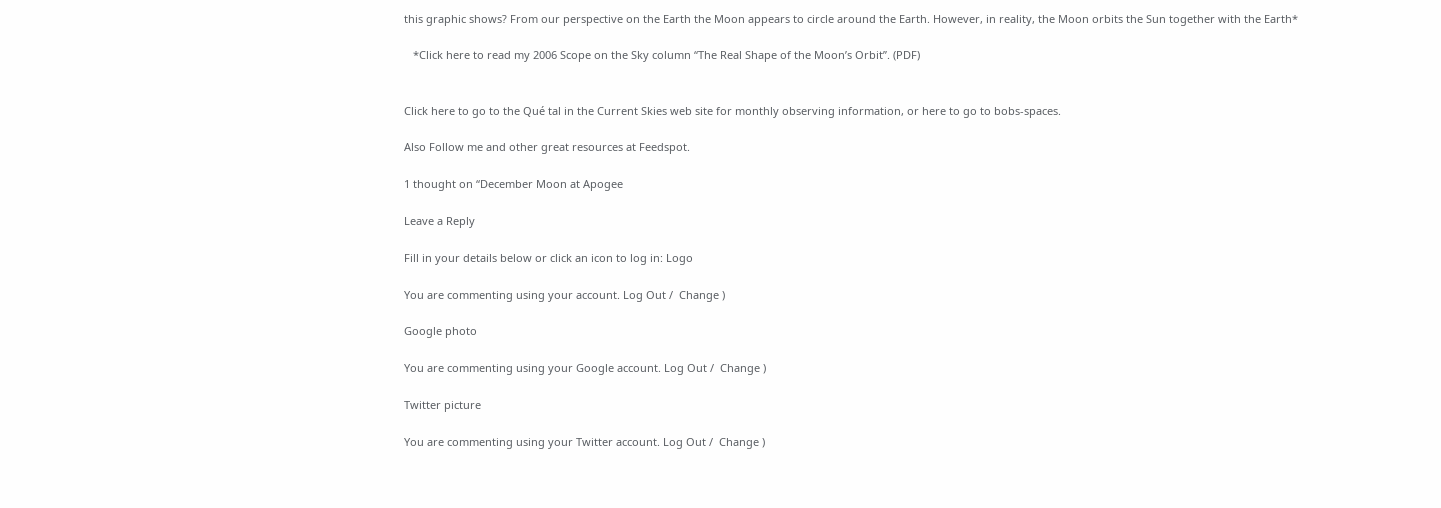this graphic shows? From our perspective on the Earth the Moon appears to circle around the Earth. However, in reality, the Moon orbits the Sun together with the Earth*

   *Click here to read my 2006 Scope on the Sky column “The Real Shape of the Moon’s Orbit”. (PDF)


Click here to go to the Qué tal in the Current Skies web site for monthly observing information, or here to go to bobs-spaces.

Also Follow me and other great resources at Feedspot.

1 thought on “December Moon at Apogee

Leave a Reply

Fill in your details below or click an icon to log in: Logo

You are commenting using your account. Log Out /  Change )

Google photo

You are commenting using your Google account. Log Out /  Change )

Twitter picture

You are commenting using your Twitter account. Log Out /  Change )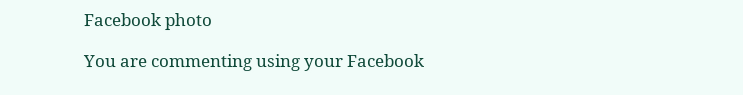Facebook photo

You are commenting using your Facebook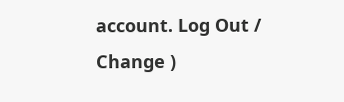account. Log Out /  Change )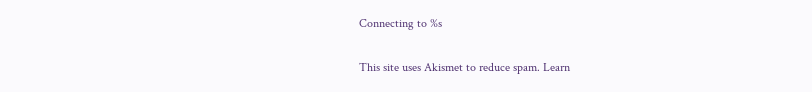Connecting to %s

This site uses Akismet to reduce spam. Learn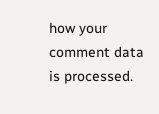how your comment data is processed.